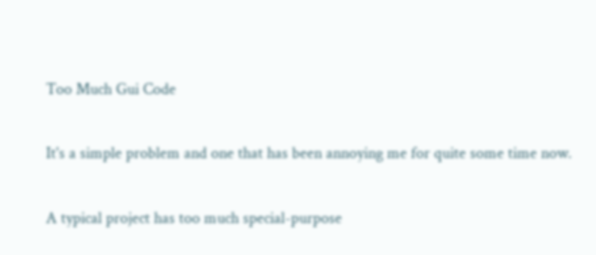Too Much Gui Code

It's a simple problem and one that has been annoying me for quite some time now.

A typical project has too much special-purpose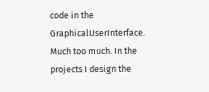code in the GraphicalUserInterface. Much too much. In the projects I design the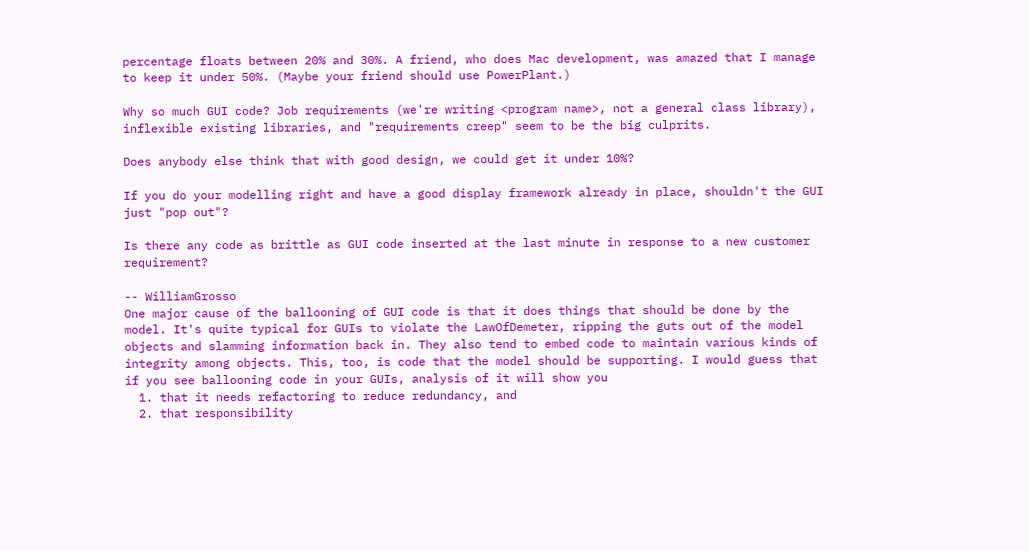percentage floats between 20% and 30%. A friend, who does Mac development, was amazed that I manage to keep it under 50%. (Maybe your friend should use PowerPlant.)

Why so much GUI code? Job requirements (we're writing <program name>, not a general class library), inflexible existing libraries, and "requirements creep" seem to be the big culprits.

Does anybody else think that with good design, we could get it under 10%?

If you do your modelling right and have a good display framework already in place, shouldn't the GUI just "pop out"?

Is there any code as brittle as GUI code inserted at the last minute in response to a new customer requirement?

-- WilliamGrosso
One major cause of the ballooning of GUI code is that it does things that should be done by the model. It's quite typical for GUIs to violate the LawOfDemeter, ripping the guts out of the model objects and slamming information back in. They also tend to embed code to maintain various kinds of integrity among objects. This, too, is code that the model should be supporting. I would guess that if you see ballooning code in your GUIs, analysis of it will show you
  1. that it needs refactoring to reduce redundancy, and
  2. that responsibility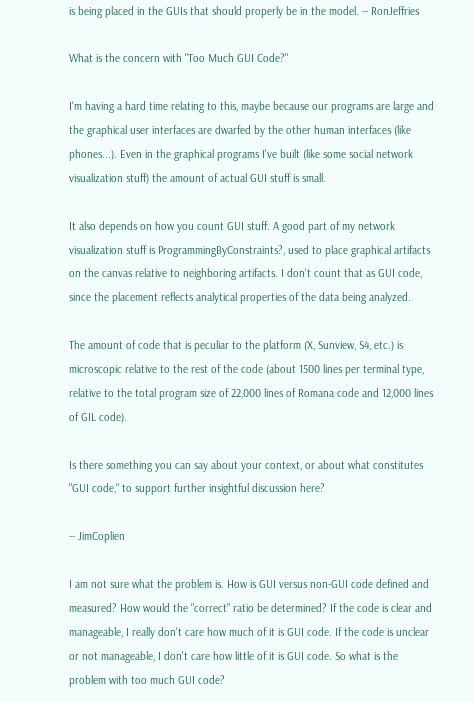is being placed in the GUIs that should properly be in the model. -- RonJeffries

What is the concern with "Too Much GUI Code?"

I'm having a hard time relating to this, maybe because our programs are large and the graphical user interfaces are dwarfed by the other human interfaces (like phones...). Even in the graphical programs I've built (like some social network visualization stuff) the amount of actual GUI stuff is small.

It also depends on how you count GUI stuff. A good part of my network visualization stuff is ProgrammingByConstraints?, used to place graphical artifacts on the canvas relative to neighboring artifacts. I don't count that as GUI code, since the placement reflects analytical properties of the data being analyzed.

The amount of code that is peculiar to the platform (X, Sunview, S4, etc.) is microscopic relative to the rest of the code (about 1500 lines per terminal type, relative to the total program size of 22,000 lines of Romana code and 12,000 lines of GIL code).

Is there something you can say about your context, or about what constitutes "GUI code," to support further insightful discussion here?

-- JimCoplien

I am not sure what the problem is. How is GUI versus non-GUI code defined and measured? How would the "correct" ratio be determined? If the code is clear and manageable, I really don't care how much of it is GUI code. If the code is unclear or not manageable, I don't care how little of it is GUI code. So what is the problem with too much GUI code?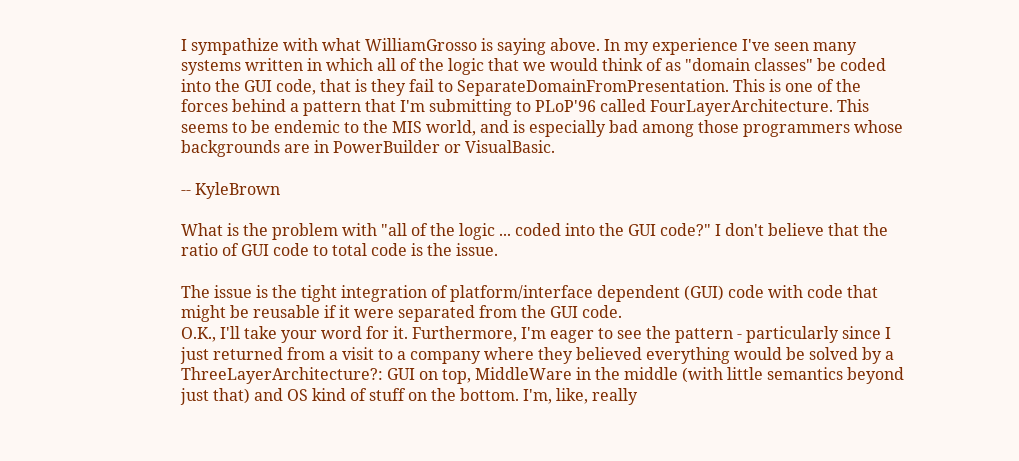I sympathize with what WilliamGrosso is saying above. In my experience I've seen many systems written in which all of the logic that we would think of as "domain classes" be coded into the GUI code, that is they fail to SeparateDomainFromPresentation. This is one of the forces behind a pattern that I'm submitting to PLoP'96 called FourLayerArchitecture. This seems to be endemic to the MIS world, and is especially bad among those programmers whose backgrounds are in PowerBuilder or VisualBasic.

-- KyleBrown

What is the problem with "all of the logic ... coded into the GUI code?" I don't believe that the ratio of GUI code to total code is the issue.

The issue is the tight integration of platform/interface dependent (GUI) code with code that might be reusable if it were separated from the GUI code.
O.K., I'll take your word for it. Furthermore, I'm eager to see the pattern - particularly since I just returned from a visit to a company where they believed everything would be solved by a ThreeLayerArchitecture?: GUI on top, MiddleWare in the middle (with little semantics beyond just that) and OS kind of stuff on the bottom. I'm, like, really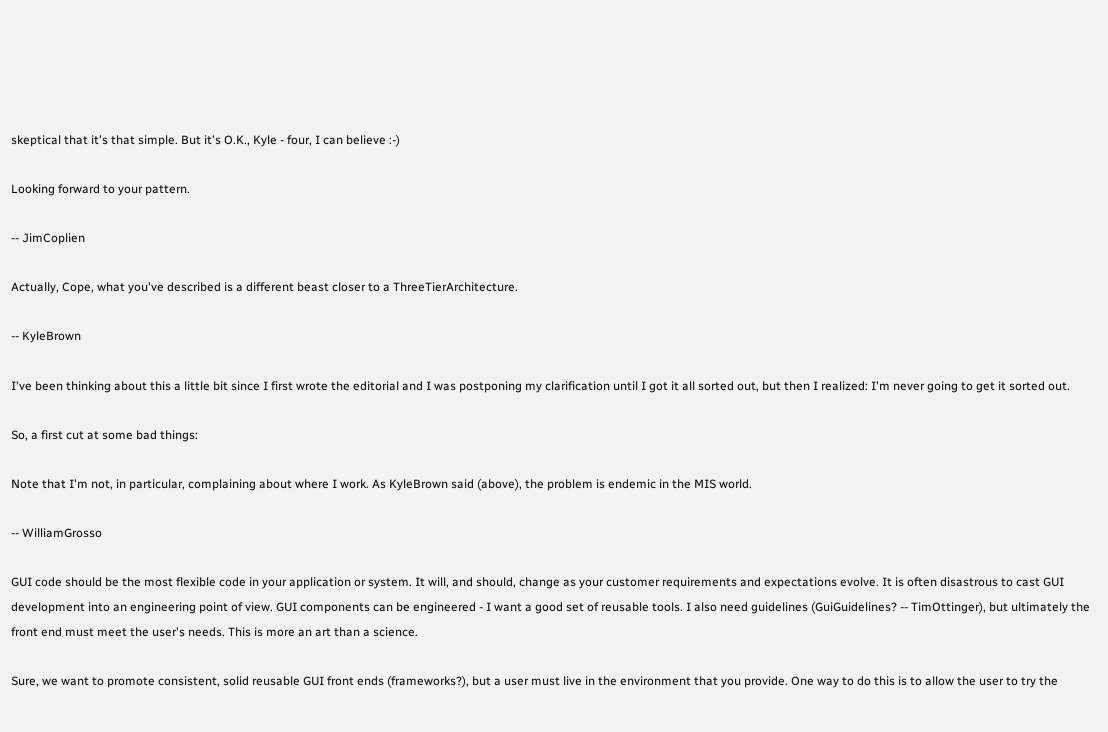skeptical that it's that simple. But it's O.K., Kyle - four, I can believe :-)

Looking forward to your pattern.

-- JimCoplien

Actually, Cope, what you've described is a different beast closer to a ThreeTierArchitecture.

-- KyleBrown

I've been thinking about this a little bit since I first wrote the editorial and I was postponing my clarification until I got it all sorted out, but then I realized: I'm never going to get it sorted out.

So, a first cut at some bad things:

Note that I'm not, in particular, complaining about where I work. As KyleBrown said (above), the problem is endemic in the MIS world.

-- WilliamGrosso

GUI code should be the most flexible code in your application or system. It will, and should, change as your customer requirements and expectations evolve. It is often disastrous to cast GUI development into an engineering point of view. GUI components can be engineered - I want a good set of reusable tools. I also need guidelines (GuiGuidelines? -- TimOttinger), but ultimately the front end must meet the user's needs. This is more an art than a science.

Sure, we want to promote consistent, solid reusable GUI front ends (frameworks?), but a user must live in the environment that you provide. One way to do this is to allow the user to try the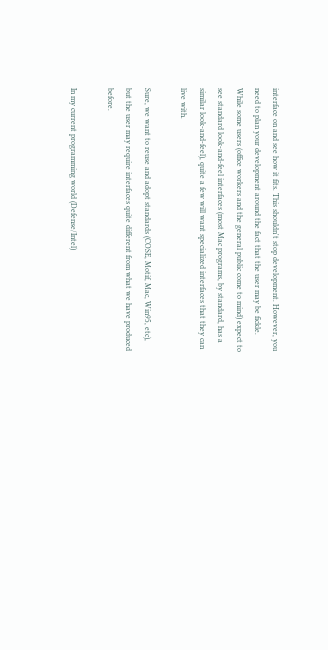interface on and see how it fits. This shouldn't stop development. However, you need to plan your development around the fact that the user may be fickle. While some users (office workers and the general public come to mind) expect to see standard look-and-feel interfaces (most Mac programs, by standard, has a similar look-and-feel), quite a few will want specialized interfaces that they can live with.

Sure, we want to reuse and adopt standards (COSE, Motif, Mac, Win95, etc), but the user may require interfaces quite different from what we have produced before.

In my current programming world (Defense/Intel)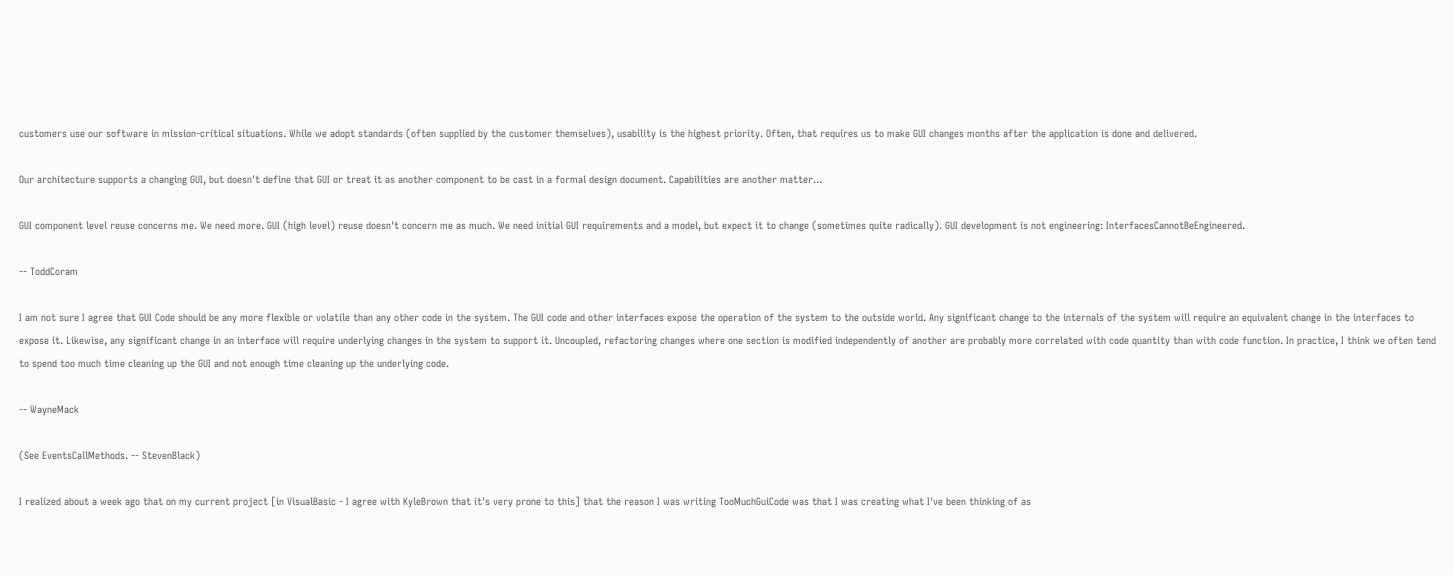customers use our software in mission-critical situations. While we adopt standards (often supplied by the customer themselves), usability is the highest priority. Often, that requires us to make GUI changes months after the application is done and delivered.

Our architecture supports a changing GUI, but doesn't define that GUI or treat it as another component to be cast in a formal design document. Capabilities are another matter...

GUI component level reuse concerns me. We need more. GUI (high level) reuse doesn't concern me as much. We need initial GUI requirements and a model, but expect it to change (sometimes quite radically). GUI development is not engineering: InterfacesCannotBeEngineered.

-- ToddCoram

I am not sure I agree that GUI Code should be any more flexible or volatile than any other code in the system. The GUI code and other interfaces expose the operation of the system to the outside world. Any significant change to the internals of the system will require an equivalent change in the interfaces to expose it. Likewise, any significant change in an interface will require underlying changes in the system to support it. Uncoupled, refactoring changes where one section is modified independently of another are probably more correlated with code quantity than with code function. In practice, I think we often tend to spend too much time cleaning up the GUI and not enough time cleaning up the underlying code.

-- WayneMack

(See EventsCallMethods. -- StevenBlack)

I realized about a week ago that on my current project [in VisualBasic - I agree with KyleBrown that it's very prone to this] that the reason I was writing TooMuchGuiCode was that I was creating what I've been thinking of as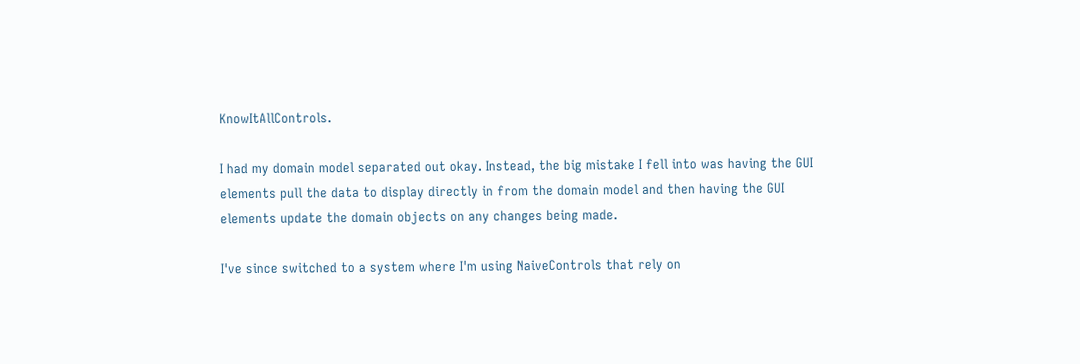KnowItAllControls.

I had my domain model separated out okay. Instead, the big mistake I fell into was having the GUI elements pull the data to display directly in from the domain model and then having the GUI elements update the domain objects on any changes being made.

I've since switched to a system where I'm using NaiveControls that rely on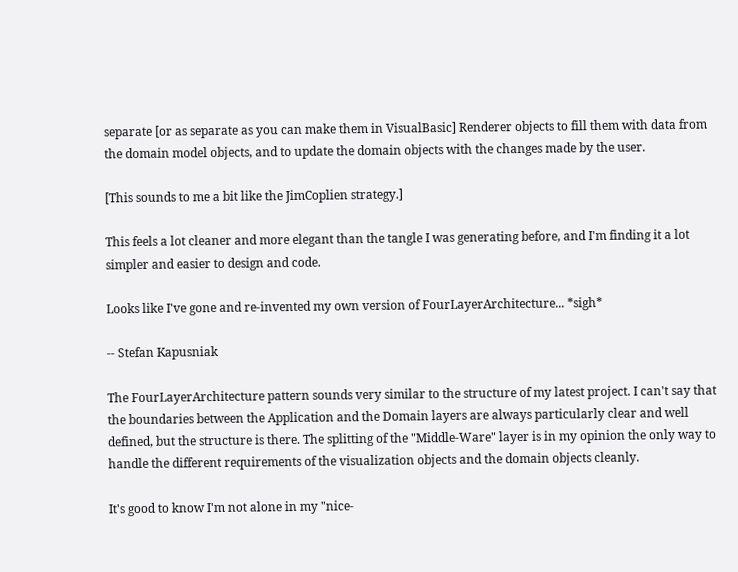separate [or as separate as you can make them in VisualBasic] Renderer objects to fill them with data from the domain model objects, and to update the domain objects with the changes made by the user.

[This sounds to me a bit like the JimCoplien strategy.]

This feels a lot cleaner and more elegant than the tangle I was generating before, and I'm finding it a lot simpler and easier to design and code.

Looks like I've gone and re-invented my own version of FourLayerArchitecture... *sigh*

-- Stefan Kapusniak

The FourLayerArchitecture pattern sounds very similar to the structure of my latest project. I can't say that the boundaries between the Application and the Domain layers are always particularly clear and well defined, but the structure is there. The splitting of the "Middle-Ware" layer is in my opinion the only way to handle the different requirements of the visualization objects and the domain objects cleanly.

It's good to know I'm not alone in my "nice-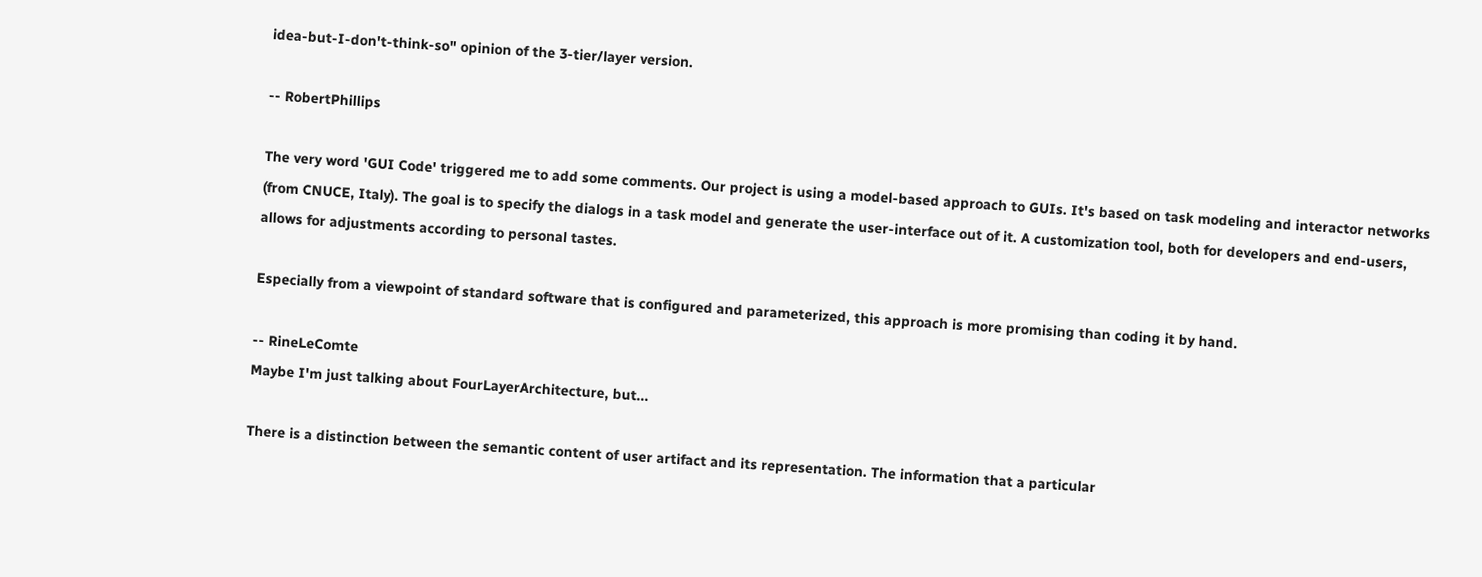idea-but-I-don't-think-so" opinion of the 3-tier/layer version.

-- RobertPhillips

The very word 'GUI Code' triggered me to add some comments. Our project is using a model-based approach to GUIs. It's based on task modeling and interactor networks (from CNUCE, Italy). The goal is to specify the dialogs in a task model and generate the user-interface out of it. A customization tool, both for developers and end-users, allows for adjustments according to personal tastes.

Especially from a viewpoint of standard software that is configured and parameterized, this approach is more promising than coding it by hand.

-- RineLeComte
Maybe I'm just talking about FourLayerArchitecture, but...

There is a distinction between the semantic content of user artifact and its representation. The information that a particular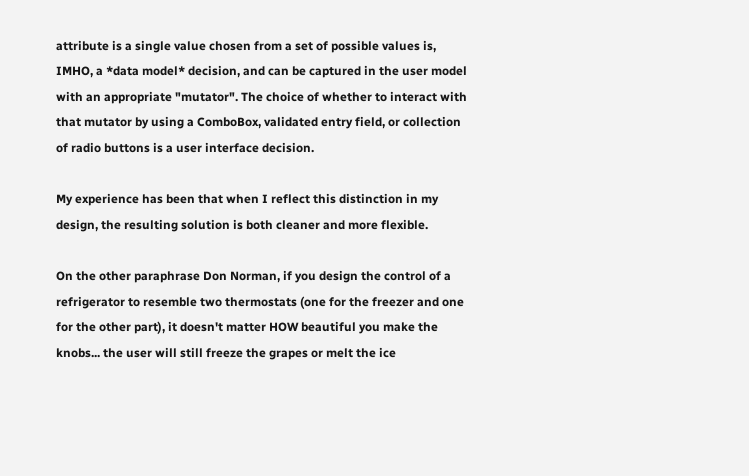attribute is a single value chosen from a set of possible values is, IMHO, a *data model* decision, and can be captured in the user model with an appropriate "mutator". The choice of whether to interact with that mutator by using a ComboBox, validated entry field, or collection of radio buttons is a user interface decision.

My experience has been that when I reflect this distinction in my design, the resulting solution is both cleaner and more flexible.

On the other paraphrase Don Norman, if you design the control of a refrigerator to resemble two thermostats (one for the freezer and one for the other part), it doesn't matter HOW beautiful you make the knobs... the user will still freeze the grapes or melt the ice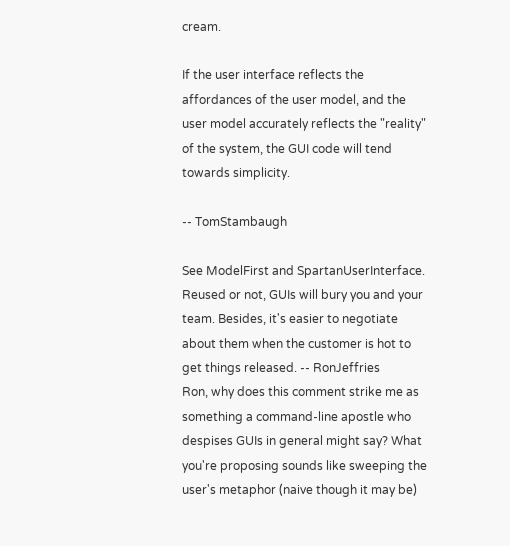cream.

If the user interface reflects the affordances of the user model, and the user model accurately reflects the "reality" of the system, the GUI code will tend towards simplicity.

-- TomStambaugh

See ModelFirst and SpartanUserInterface. Reused or not, GUIs will bury you and your team. Besides, it's easier to negotiate about them when the customer is hot to get things released. -- RonJeffries
Ron, why does this comment strike me as something a command-line apostle who despises GUIs in general might say? What you're proposing sounds like sweeping the user's metaphor (naive though it may be)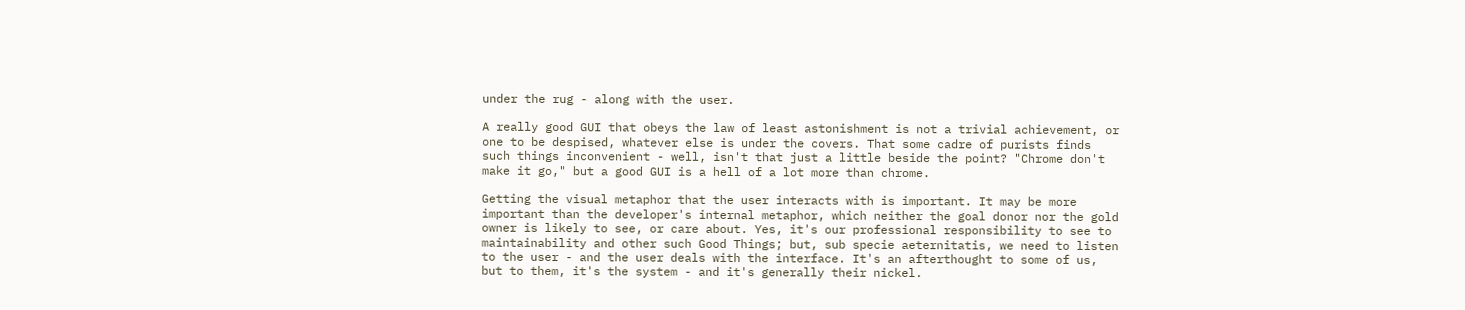under the rug - along with the user.

A really good GUI that obeys the law of least astonishment is not a trivial achievement, or one to be despised, whatever else is under the covers. That some cadre of purists finds such things inconvenient - well, isn't that just a little beside the point? "Chrome don't make it go," but a good GUI is a hell of a lot more than chrome.

Getting the visual metaphor that the user interacts with is important. It may be more important than the developer's internal metaphor, which neither the goal donor nor the gold owner is likely to see, or care about. Yes, it's our professional responsibility to see to maintainability and other such Good Things; but, sub specie aeternitatis, we need to listen to the user - and the user deals with the interface. It's an afterthought to some of us, but to them, it's the system - and it's generally their nickel.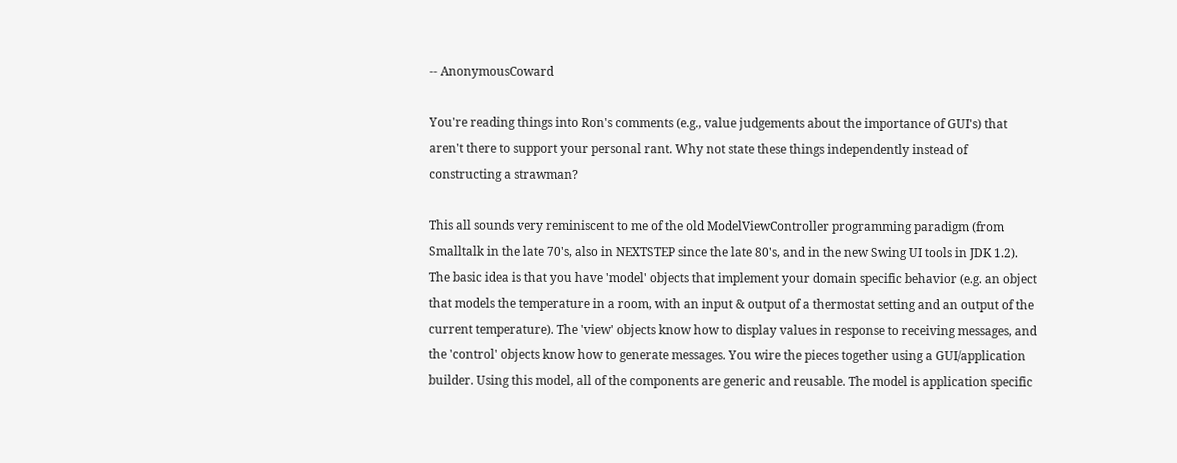-- AnonymousCoward

You're reading things into Ron's comments (e.g., value judgements about the importance of GUI's) that aren't there to support your personal rant. Why not state these things independently instead of constructing a strawman?

This all sounds very reminiscent to me of the old ModelViewController programming paradigm (from Smalltalk in the late 70's, also in NEXTSTEP since the late 80's, and in the new Swing UI tools in JDK 1.2). The basic idea is that you have 'model' objects that implement your domain specific behavior (e.g. an object that models the temperature in a room, with an input & output of a thermostat setting and an output of the current temperature). The 'view' objects know how to display values in response to receiving messages, and the 'control' objects know how to generate messages. You wire the pieces together using a GUI/application builder. Using this model, all of the components are generic and reusable. The model is application specific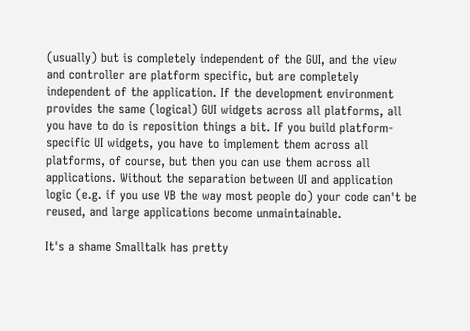(usually) but is completely independent of the GUI, and the view and controller are platform specific, but are completely independent of the application. If the development environment provides the same (logical) GUI widgets across all platforms, all you have to do is reposition things a bit. If you build platform-specific UI widgets, you have to implement them across all platforms, of course, but then you can use them across all applications. Without the separation between UI and application logic (e.g. if you use VB the way most people do) your code can't be reused, and large applications become unmaintainable.

It's a shame Smalltalk has pretty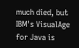much died, but IBM's VisualAge for Java is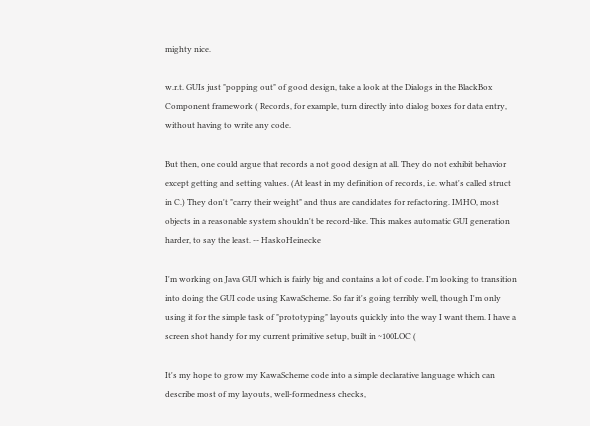mighty nice.

w.r.t. GUIs just "popping out" of good design, take a look at the Dialogs in the BlackBox Component framework ( Records, for example, turn directly into dialog boxes for data entry, without having to write any code.

But then, one could argue that records a not good design at all. They do not exhibit behavior except getting and setting values. (At least in my definition of records, i.e. what's called struct in C.) They don't "carry their weight" and thus are candidates for refactoring. IMHO, most objects in a reasonable system shouldn't be record-like. This makes automatic GUI generation harder, to say the least. -- HaskoHeinecke

I'm working on Java GUI which is fairly big and contains a lot of code. I'm looking to transition into doing the GUI code using KawaScheme. So far it's going terribly well, though I'm only using it for the simple task of "prototyping" layouts quickly into the way I want them. I have a screen shot handy for my current primitive setup, built in ~100LOC (

It's my hope to grow my KawaScheme code into a simple declarative language which can describe most of my layouts, well-formedness checks,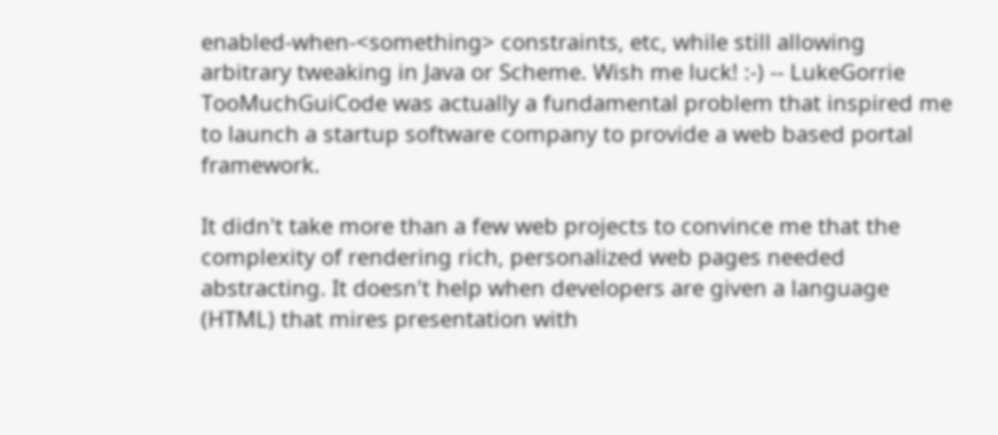enabled-when-<something> constraints, etc, while still allowing arbitrary tweaking in Java or Scheme. Wish me luck! :-) -- LukeGorrie
TooMuchGuiCode was actually a fundamental problem that inspired me to launch a startup software company to provide a web based portal framework.

It didn't take more than a few web projects to convince me that the complexity of rendering rich, personalized web pages needed abstracting. It doesn't help when developers are given a language (HTML) that mires presentation with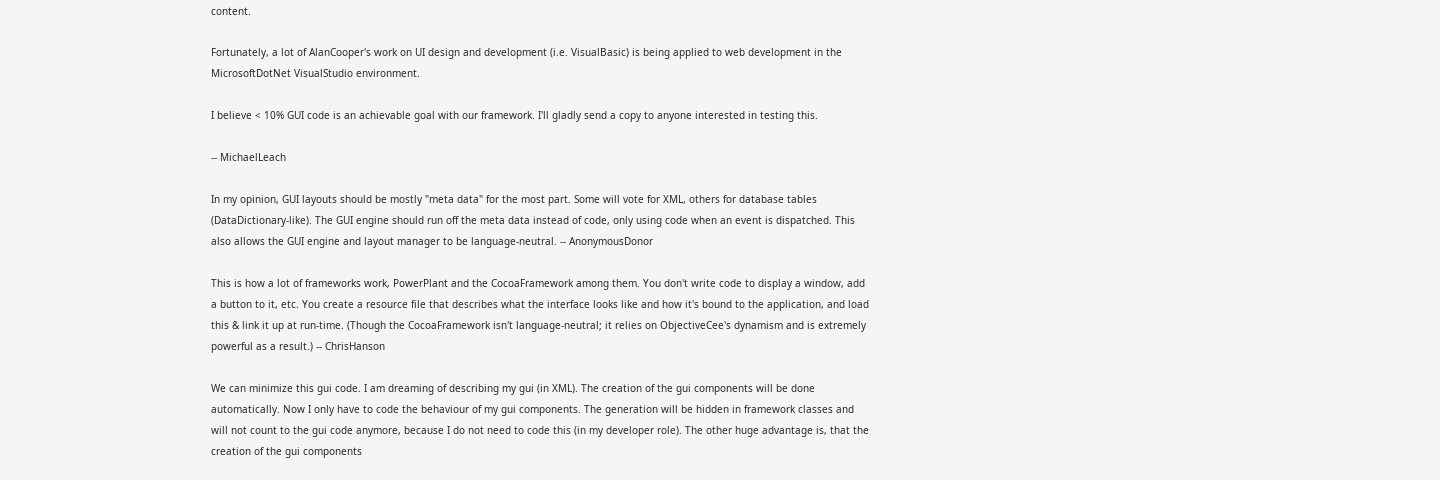content.

Fortunately, a lot of AlanCooper's work on UI design and development (i.e. VisualBasic) is being applied to web development in the MicrosoftDotNet VisualStudio environment.

I believe < 10% GUI code is an achievable goal with our framework. I'll gladly send a copy to anyone interested in testing this.

-- MichaelLeach

In my opinion, GUI layouts should be mostly "meta data" for the most part. Some will vote for XML, others for database tables (DataDictionary-like). The GUI engine should run off the meta data instead of code, only using code when an event is dispatched. This also allows the GUI engine and layout manager to be language-neutral. -- AnonymousDonor

This is how a lot of frameworks work, PowerPlant and the CocoaFramework among them. You don't write code to display a window, add a button to it, etc. You create a resource file that describes what the interface looks like and how it's bound to the application, and load this & link it up at run-time. (Though the CocoaFramework isn't language-neutral; it relies on ObjectiveCee's dynamism and is extremely powerful as a result.) -- ChrisHanson

We can minimize this gui code. I am dreaming of describing my gui (in XML). The creation of the gui components will be done automatically. Now I only have to code the behaviour of my gui components. The generation will be hidden in framework classes and will not count to the gui code anymore, because I do not need to code this (in my developer role). The other huge advantage is, that the creation of the gui components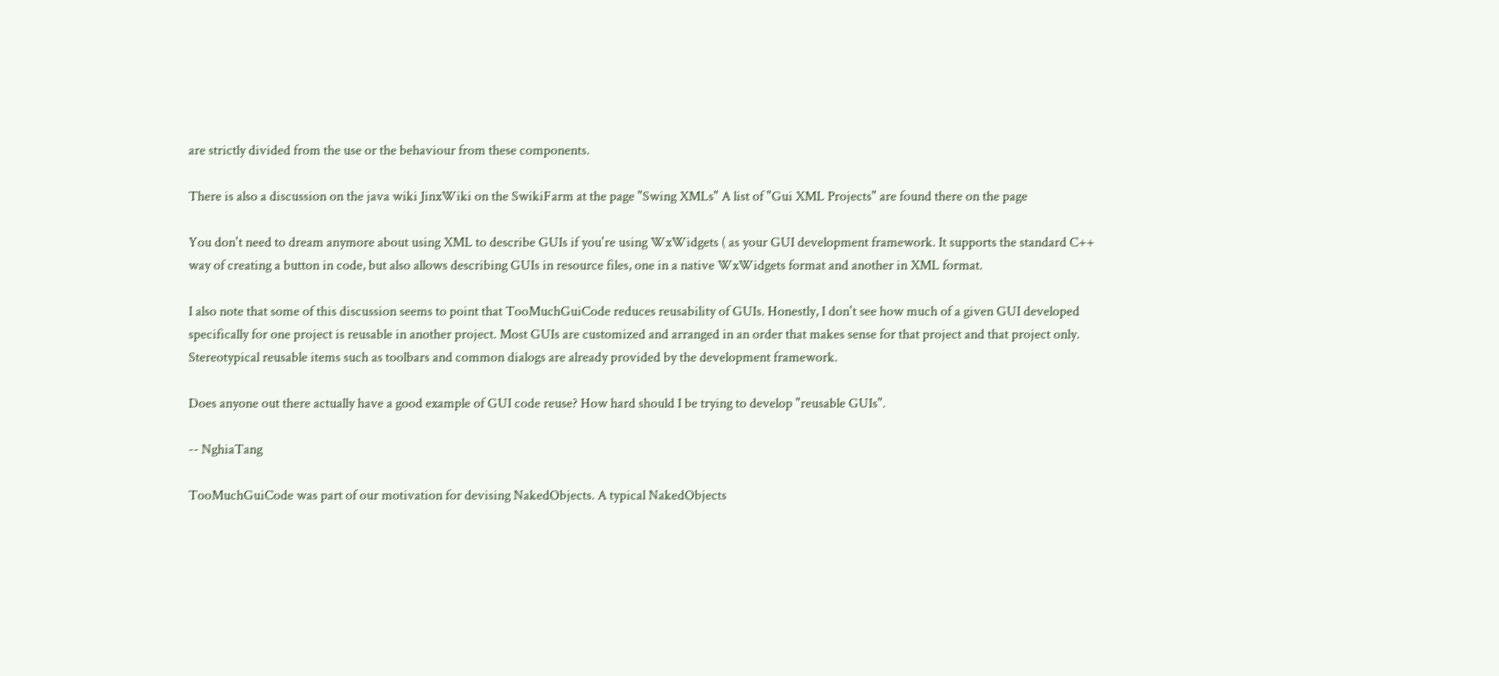are strictly divided from the use or the behaviour from these components.

There is also a discussion on the java wiki JinxWiki on the SwikiFarm at the page "Swing XMLs" A list of "Gui XML Projects" are found there on the page

You don't need to dream anymore about using XML to describe GUIs if you're using WxWidgets ( as your GUI development framework. It supports the standard C++ way of creating a button in code, but also allows describing GUIs in resource files, one in a native WxWidgets format and another in XML format.

I also note that some of this discussion seems to point that TooMuchGuiCode reduces reusability of GUIs. Honestly, I don't see how much of a given GUI developed specifically for one project is reusable in another project. Most GUIs are customized and arranged in an order that makes sense for that project and that project only. Stereotypical reusable items such as toolbars and common dialogs are already provided by the development framework.

Does anyone out there actually have a good example of GUI code reuse? How hard should I be trying to develop "reusable GUIs".

-- NghiaTang

TooMuchGuiCode was part of our motivation for devising NakedObjects. A typical NakedObjects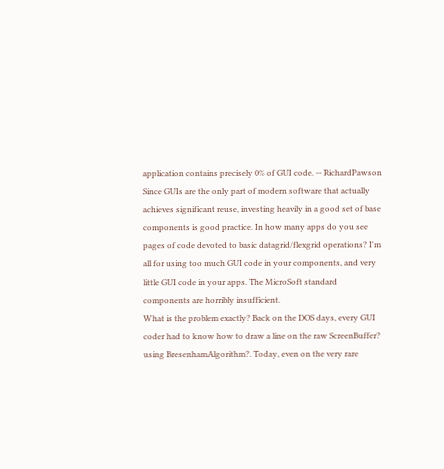application contains precisely 0% of GUI code. -- RichardPawson
Since GUIs are the only part of modern software that actually achieves significant reuse, investing heavily in a good set of base components is good practice. In how many apps do you see pages of code devoted to basic datagrid/flexgrid operations? I'm all for using too much GUI code in your components, and very little GUI code in your apps. The MicroSoft standard components are horribly insufficient.
What is the problem exactly? Back on the DOS days, every GUI coder had to know how to draw a line on the raw ScreenBuffer? using BresenhamAlgorithm?. Today, even on the very rare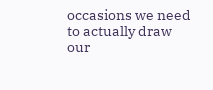occasions we need to actually draw our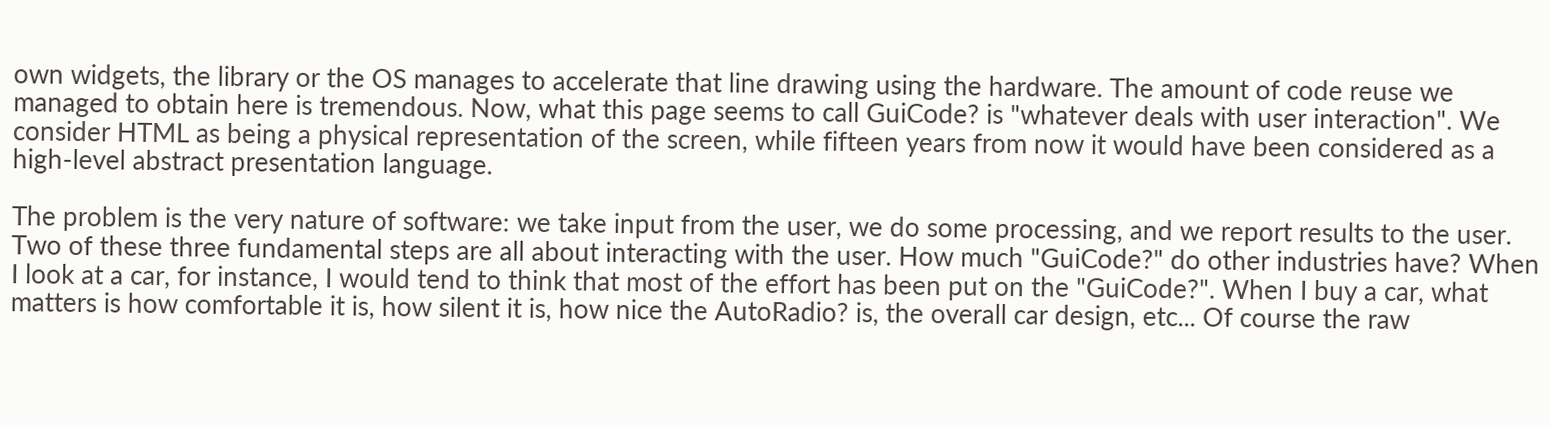own widgets, the library or the OS manages to accelerate that line drawing using the hardware. The amount of code reuse we managed to obtain here is tremendous. Now, what this page seems to call GuiCode? is "whatever deals with user interaction". We consider HTML as being a physical representation of the screen, while fifteen years from now it would have been considered as a high-level abstract presentation language.

The problem is the very nature of software: we take input from the user, we do some processing, and we report results to the user. Two of these three fundamental steps are all about interacting with the user. How much "GuiCode?" do other industries have? When I look at a car, for instance, I would tend to think that most of the effort has been put on the "GuiCode?". When I buy a car, what matters is how comfortable it is, how silent it is, how nice the AutoRadio? is, the overall car design, etc... Of course the raw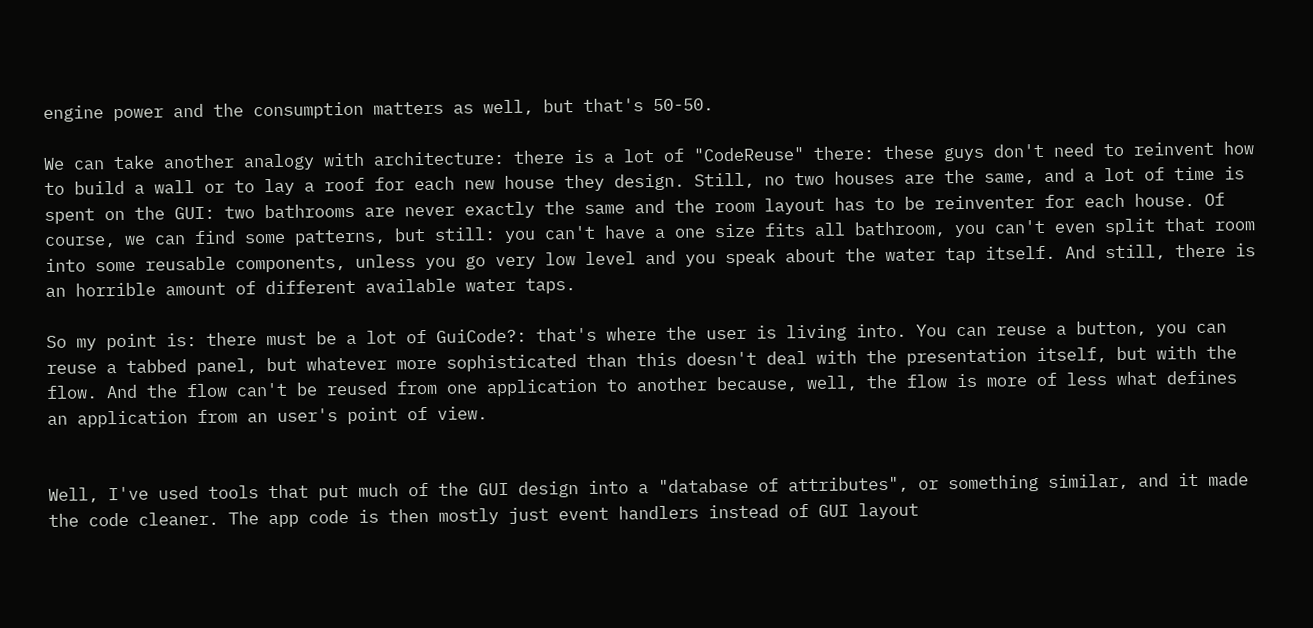engine power and the consumption matters as well, but that's 50-50.

We can take another analogy with architecture: there is a lot of "CodeReuse" there: these guys don't need to reinvent how to build a wall or to lay a roof for each new house they design. Still, no two houses are the same, and a lot of time is spent on the GUI: two bathrooms are never exactly the same and the room layout has to be reinventer for each house. Of course, we can find some patterns, but still: you can't have a one size fits all bathroom, you can't even split that room into some reusable components, unless you go very low level and you speak about the water tap itself. And still, there is an horrible amount of different available water taps.

So my point is: there must be a lot of GuiCode?: that's where the user is living into. You can reuse a button, you can reuse a tabbed panel, but whatever more sophisticated than this doesn't deal with the presentation itself, but with the flow. And the flow can't be reused from one application to another because, well, the flow is more of less what defines an application from an user's point of view.


Well, I've used tools that put much of the GUI design into a "database of attributes", or something similar, and it made the code cleaner. The app code is then mostly just event handlers instead of GUI layout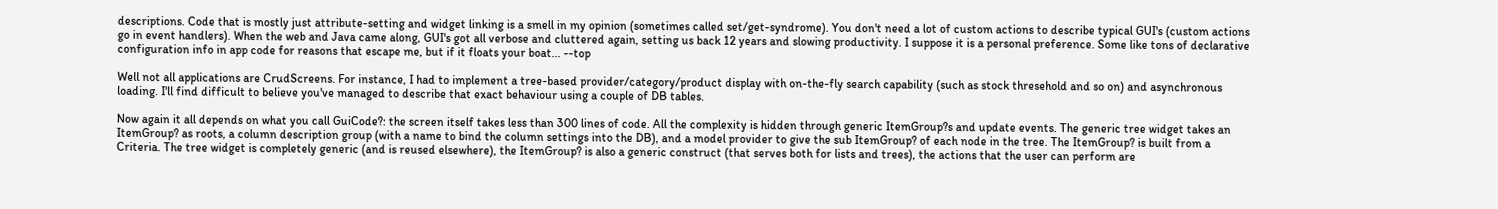descriptions. Code that is mostly just attribute-setting and widget linking is a smell in my opinion (sometimes called set/get-syndrome). You don't need a lot of custom actions to describe typical GUI's (custom actions go in event handlers). When the web and Java came along, GUI's got all verbose and cluttered again, setting us back 12 years and slowing productivity. I suppose it is a personal preference. Some like tons of declarative configuration info in app code for reasons that escape me, but if it floats your boat... --top

Well not all applications are CrudScreens. For instance, I had to implement a tree-based provider/category/product display with on-the-fly search capability (such as stock thresehold and so on) and asynchronous loading. I'll find difficult to believe you've managed to describe that exact behaviour using a couple of DB tables.

Now again it all depends on what you call GuiCode?: the screen itself takes less than 300 lines of code. All the complexity is hidden through generic ItemGroup?s and update events. The generic tree widget takes an ItemGroup? as roots, a column description group (with a name to bind the column settings into the DB), and a model provider to give the sub ItemGroup? of each node in the tree. The ItemGroup? is built from a Criteria. The tree widget is completely generic (and is reused elsewhere), the ItemGroup? is also a generic construct (that serves both for lists and trees), the actions that the user can perform are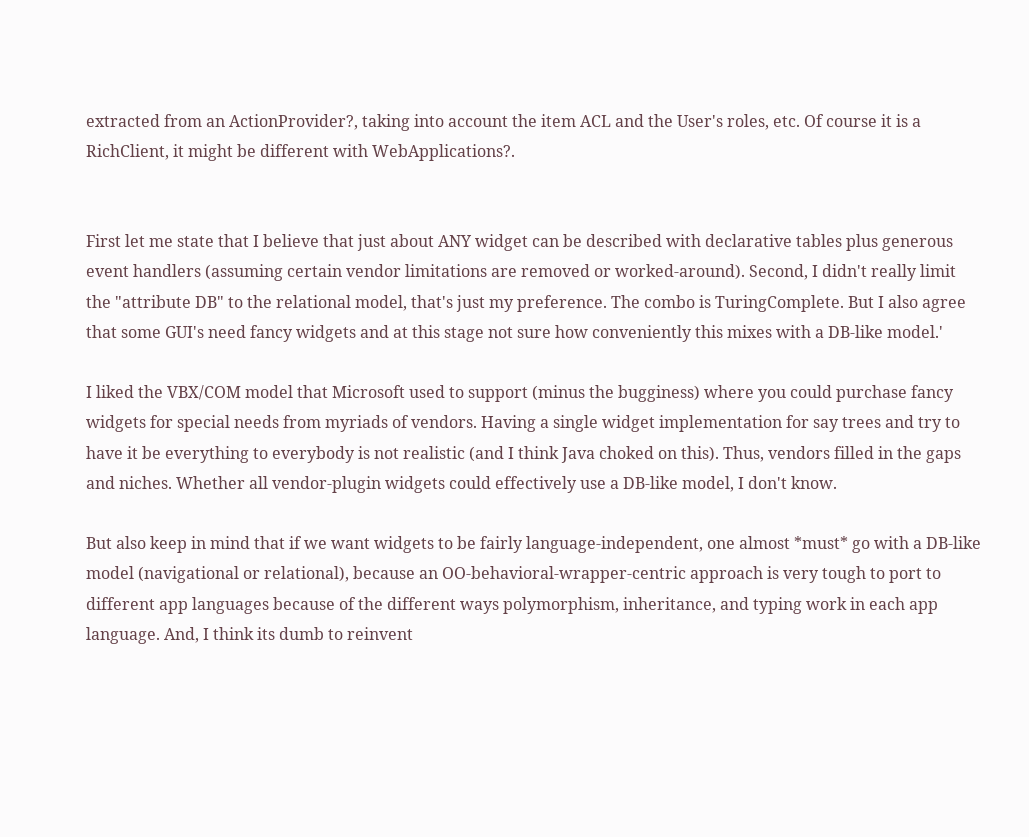extracted from an ActionProvider?, taking into account the item ACL and the User's roles, etc. Of course it is a RichClient, it might be different with WebApplications?.


First let me state that I believe that just about ANY widget can be described with declarative tables plus generous event handlers (assuming certain vendor limitations are removed or worked-around). Second, I didn't really limit the "attribute DB" to the relational model, that's just my preference. The combo is TuringComplete. But I also agree that some GUI's need fancy widgets and at this stage not sure how conveniently this mixes with a DB-like model.'

I liked the VBX/COM model that Microsoft used to support (minus the bugginess) where you could purchase fancy widgets for special needs from myriads of vendors. Having a single widget implementation for say trees and try to have it be everything to everybody is not realistic (and I think Java choked on this). Thus, vendors filled in the gaps and niches. Whether all vendor-plugin widgets could effectively use a DB-like model, I don't know.

But also keep in mind that if we want widgets to be fairly language-independent, one almost *must* go with a DB-like model (navigational or relational), because an OO-behavioral-wrapper-centric approach is very tough to port to different app languages because of the different ways polymorphism, inheritance, and typing work in each app language. And, I think its dumb to reinvent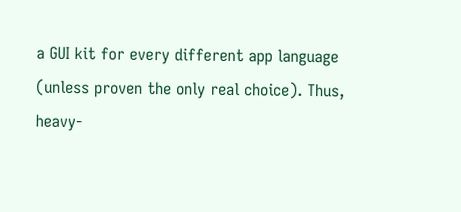a GUI kit for every different app language (unless proven the only real choice). Thus, heavy-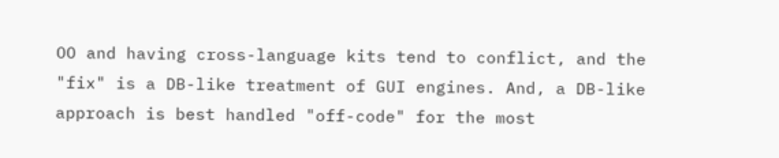OO and having cross-language kits tend to conflict, and the "fix" is a DB-like treatment of GUI engines. And, a DB-like approach is best handled "off-code" for the most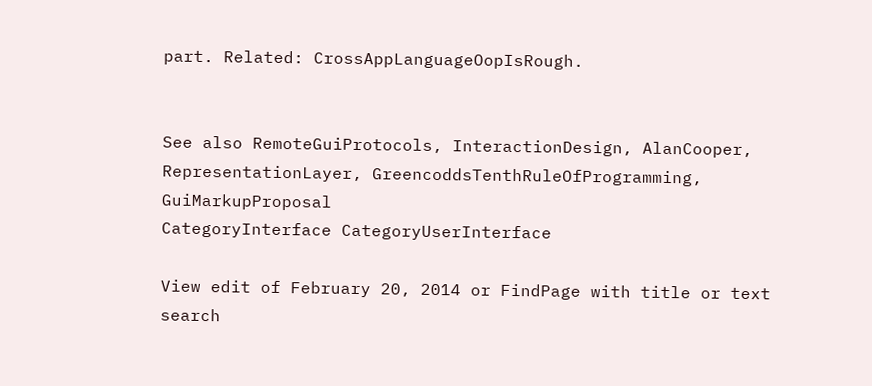part. Related: CrossAppLanguageOopIsRough.


See also RemoteGuiProtocols, InteractionDesign, AlanCooper, RepresentationLayer, GreencoddsTenthRuleOfProgramming, GuiMarkupProposal
CategoryInterface CategoryUserInterface

View edit of February 20, 2014 or FindPage with title or text search